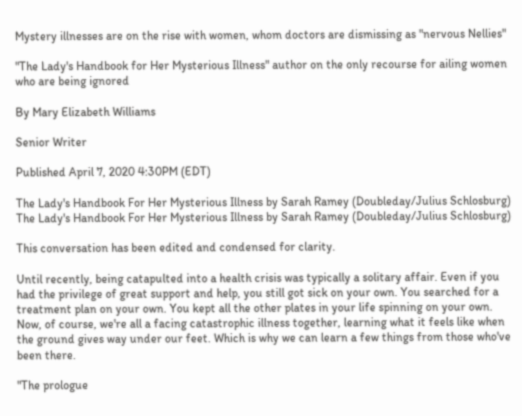Mystery illnesses are on the rise with women, whom doctors are dismissing as "nervous Nellies"

"The Lady's Handbook for Her Mysterious Illness" author on the only recourse for ailing women who are being ignored

By Mary Elizabeth Williams

Senior Writer

Published April 7, 2020 4:30PM (EDT)

The Lady's Handbook For Her Mysterious Illness by Sarah Ramey (Doubleday/Julius Schlosburg)
The Lady's Handbook For Her Mysterious Illness by Sarah Ramey (Doubleday/Julius Schlosburg)

This conversation has been edited and condensed for clarity.

Until recently, being catapulted into a health crisis was typically a solitary affair. Even if you had the privilege of great support and help, you still got sick on your own. You searched for a treatment plan on your own. You kept all the other plates in your life spinning on your own. Now, of course, we're all a facing catastrophic illness together, learning what it feels like when the ground gives way under our feet. Which is why we can learn a few things from those who've been there.

"The prologue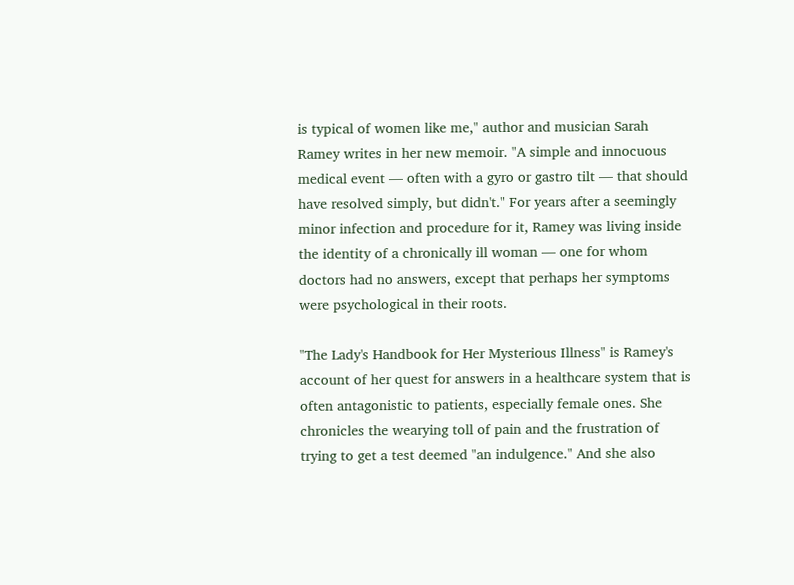is typical of women like me," author and musician Sarah Ramey writes in her new memoir. "A simple and innocuous medical event — often with a gyro or gastro tilt — that should have resolved simply, but didn't." For years after a seemingly minor infection and procedure for it, Ramey was living inside the identity of a chronically ill woman — one for whom doctors had no answers, except that perhaps her symptoms were psychological in their roots.

"The Lady's Handbook for Her Mysterious Illness" is Ramey's account of her quest for answers in a healthcare system that is often antagonistic to patients, especially female ones. She chronicles the wearying toll of pain and the frustration of trying to get a test deemed "an indulgence." And she also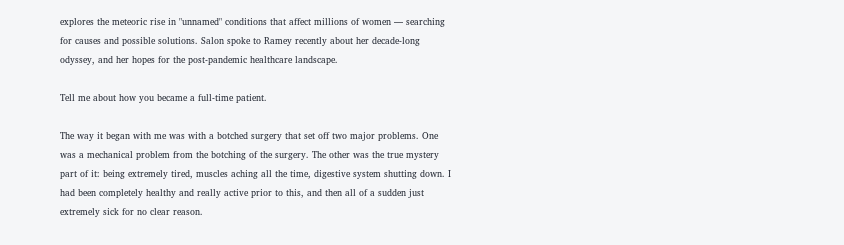explores the meteoric rise in "unnamed" conditions that affect millions of women — searching for causes and possible solutions. Salon spoke to Ramey recently about her decade-long odyssey, and her hopes for the post-pandemic healthcare landscape.

Tell me about how you became a full-time patient.

The way it began with me was with a botched surgery that set off two major problems. One was a mechanical problem from the botching of the surgery. The other was the true mystery part of it: being extremely tired, muscles aching all the time, digestive system shutting down. I had been completely healthy and really active prior to this, and then all of a sudden just extremely sick for no clear reason.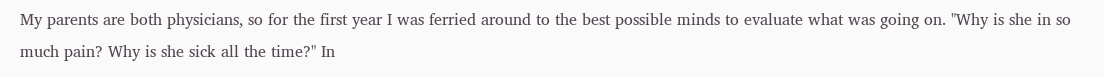My parents are both physicians, so for the first year I was ferried around to the best possible minds to evaluate what was going on. "Why is she in so much pain? Why is she sick all the time?" In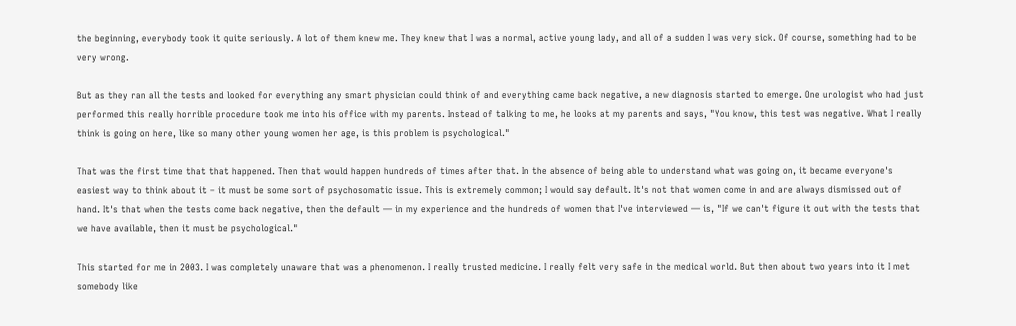the beginning, everybody took it quite seriously. A lot of them knew me. They knew that I was a normal, active young lady, and all of a sudden I was very sick. Of course, something had to be very wrong.

But as they ran all the tests and looked for everything any smart physician could think of and everything came back negative, a new diagnosis started to emerge. One urologist who had just performed this really horrible procedure took me into his office with my parents. Instead of talking to me, he looks at my parents and says, "You know, this test was negative. What I really think is going on here, like so many other young women her age, is this problem is psychological."

That was the first time that that happened. Then that would happen hundreds of times after that. In the absence of being able to understand what was going on, it became everyone's easiest way to think about it – it must be some sort of psychosomatic issue. This is extremely common; I would say default. It's not that women come in and are always dismissed out of hand. It's that when the tests come back negative, then the default — in my experience and the hundreds of women that I've interviewed — is, "If we can't figure it out with the tests that we have available, then it must be psychological."

This started for me in 2003. I was completely unaware that was a phenomenon. I really trusted medicine. I really felt very safe in the medical world. But then about two years into it I met somebody like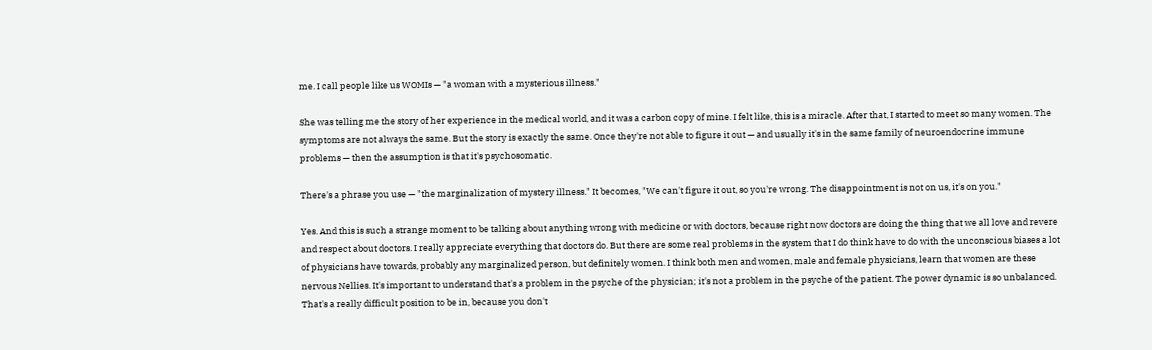me. I call people like us WOMIs — "a woman with a mysterious illness."

She was telling me the story of her experience in the medical world, and it was a carbon copy of mine. I felt like, this is a miracle. After that, I started to meet so many women. The symptoms are not always the same. But the story is exactly the same. Once they're not able to figure it out — and usually it's in the same family of neuroendocrine immune problems — then the assumption is that it's psychosomatic.

There's a phrase you use — "the marginalization of mystery illness." It becomes, "We can't figure it out, so you're wrong. The disappointment is not on us, it's on you."

Yes. And this is such a strange moment to be talking about anything wrong with medicine or with doctors, because right now doctors are doing the thing that we all love and revere and respect about doctors. I really appreciate everything that doctors do. But there are some real problems in the system that I do think have to do with the unconscious biases a lot of physicians have towards, probably any marginalized person, but definitely women. I think both men and women, male and female physicians, learn that women are these nervous Nellies. It's important to understand that's a problem in the psyche of the physician; it's not a problem in the psyche of the patient. The power dynamic is so unbalanced. That's a really difficult position to be in, because you don't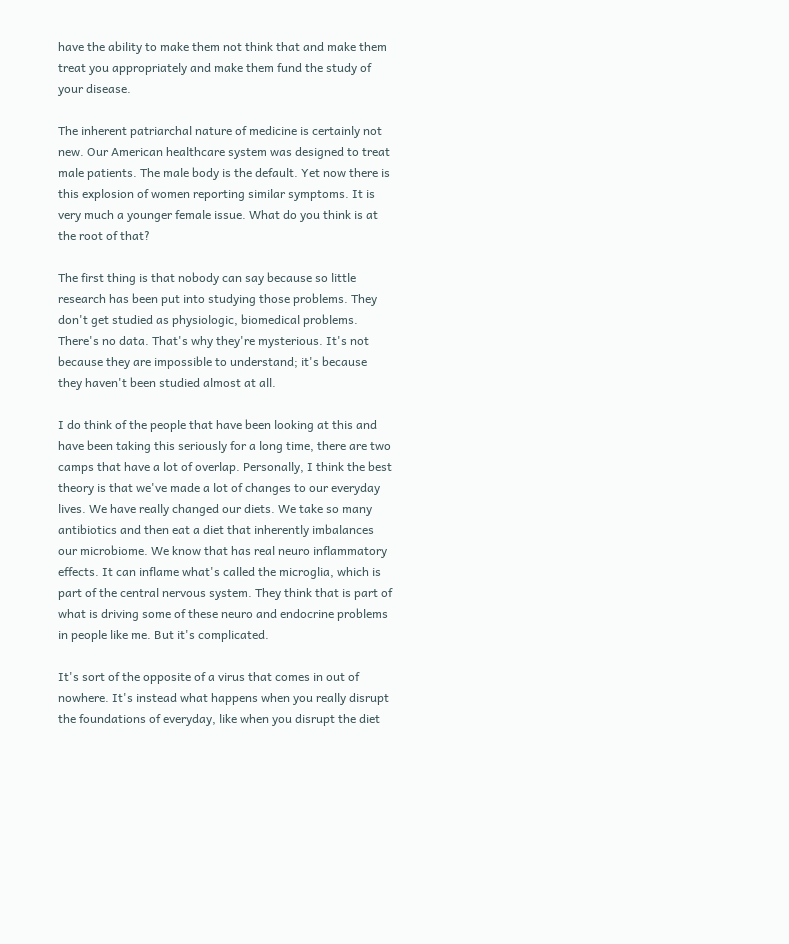have the ability to make them not think that and make them treat you appropriately and make them fund the study of your disease.

The inherent patriarchal nature of medicine is certainly not new. Our American healthcare system was designed to treat male patients. The male body is the default. Yet now there is this explosion of women reporting similar symptoms. It is very much a younger female issue. What do you think is at the root of that?

The first thing is that nobody can say because so little research has been put into studying those problems. They don't get studied as physiologic, biomedical problems. There's no data. That's why they're mysterious. It's not because they are impossible to understand; it's because they haven't been studied almost at all.

I do think of the people that have been looking at this and have been taking this seriously for a long time, there are two camps that have a lot of overlap. Personally, I think the best theory is that we've made a lot of changes to our everyday lives. We have really changed our diets. We take so many antibiotics and then eat a diet that inherently imbalances our microbiome. We know that has real neuro inflammatory effects. It can inflame what's called the microglia, which is part of the central nervous system. They think that is part of what is driving some of these neuro and endocrine problems in people like me. But it's complicated.

It's sort of the opposite of a virus that comes in out of nowhere. It's instead what happens when you really disrupt the foundations of everyday, like when you disrupt the diet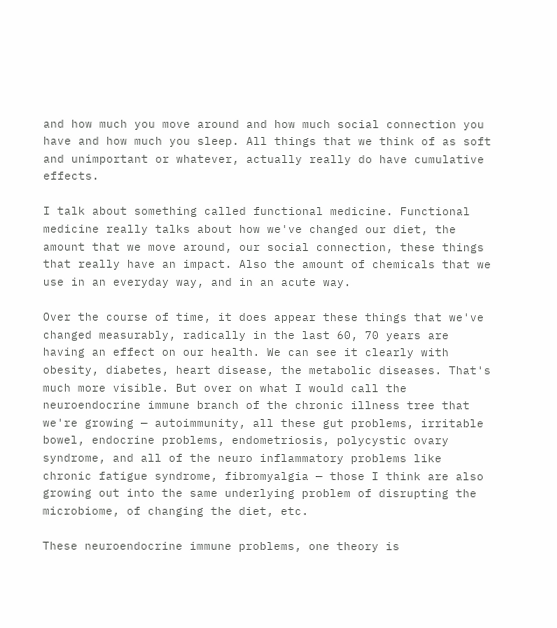and how much you move around and how much social connection you have and how much you sleep. All things that we think of as soft and unimportant or whatever, actually really do have cumulative effects.

I talk about something called functional medicine. Functional medicine really talks about how we've changed our diet, the amount that we move around, our social connection, these things that really have an impact. Also the amount of chemicals that we use in an everyday way, and in an acute way.

Over the course of time, it does appear these things that we've changed measurably, radically in the last 60, 70 years are having an effect on our health. We can see it clearly with obesity, diabetes, heart disease, the metabolic diseases. That's much more visible. But over on what I would call the neuroendocrine immune branch of the chronic illness tree that we're growing — autoimmunity, all these gut problems, irritable bowel, endocrine problems, endometriosis, polycystic ovary syndrome, and all of the neuro inflammatory problems like chronic fatigue syndrome, fibromyalgia — those I think are also growing out into the same underlying problem of disrupting the microbiome, of changing the diet, etc.

These neuroendocrine immune problems, one theory is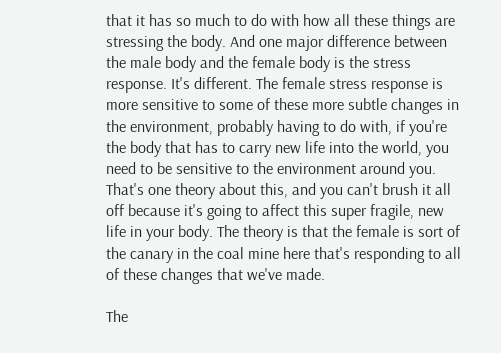that it has so much to do with how all these things are stressing the body. And one major difference between the male body and the female body is the stress response. It's different. The female stress response is more sensitive to some of these more subtle changes in the environment, probably having to do with, if you're the body that has to carry new life into the world, you need to be sensitive to the environment around you. That's one theory about this, and you can't brush it all off because it's going to affect this super fragile, new life in your body. The theory is that the female is sort of the canary in the coal mine here that's responding to all of these changes that we've made.

The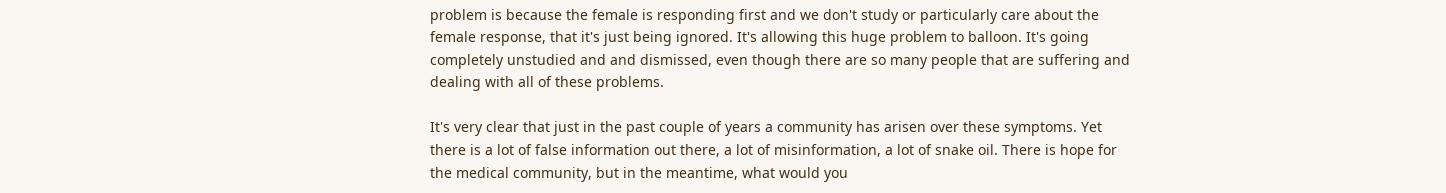problem is because the female is responding first and we don't study or particularly care about the female response, that it's just being ignored. It's allowing this huge problem to balloon. It's going completely unstudied and and dismissed, even though there are so many people that are suffering and dealing with all of these problems.

It's very clear that just in the past couple of years a community has arisen over these symptoms. Yet there is a lot of false information out there, a lot of misinformation, a lot of snake oil. There is hope for the medical community, but in the meantime, what would you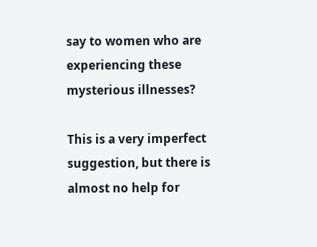say to women who are experiencing these mysterious illnesses?

This is a very imperfect suggestion, but there is almost no help for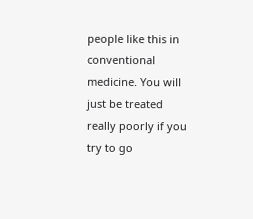people like this in conventional medicine. You will just be treated really poorly if you try to go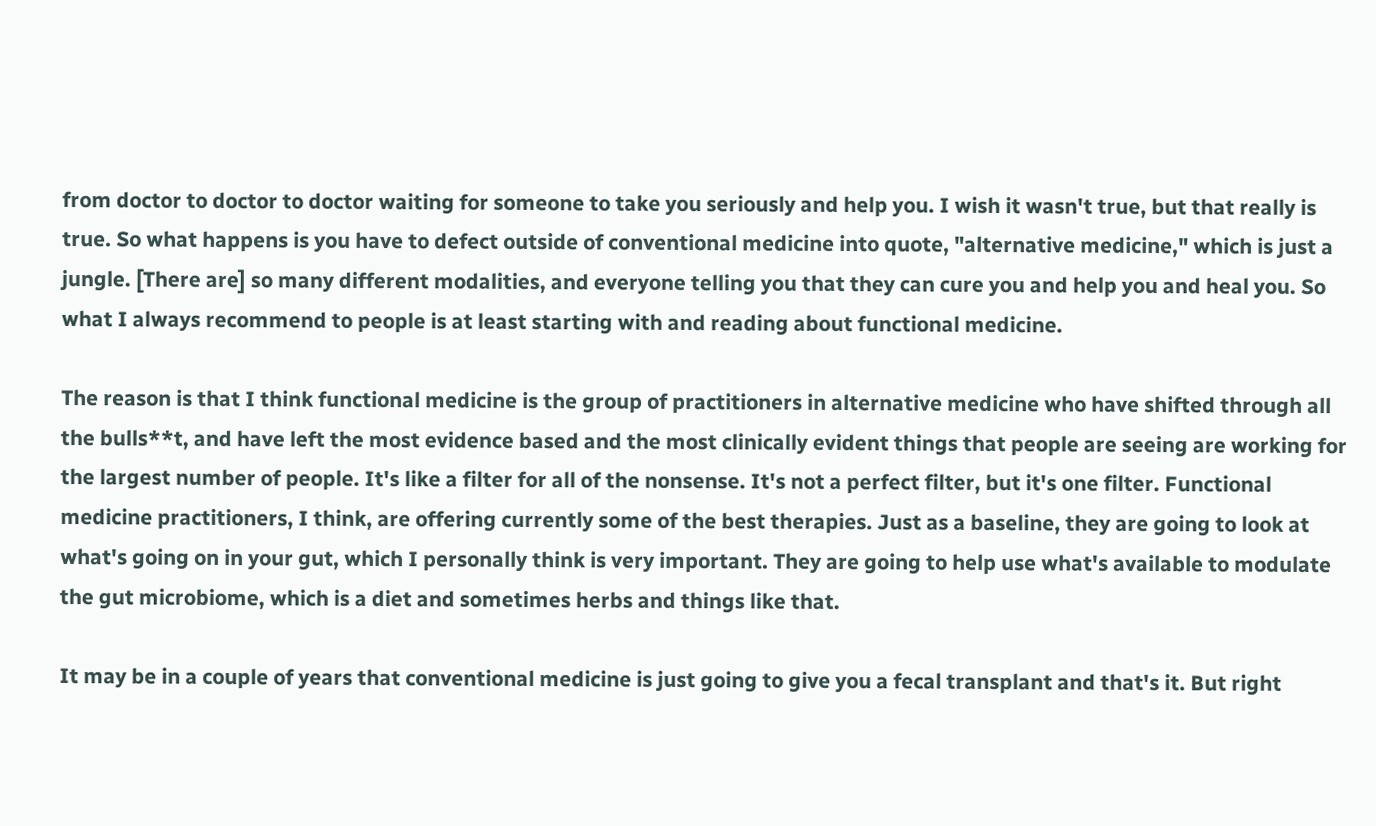from doctor to doctor to doctor waiting for someone to take you seriously and help you. I wish it wasn't true, but that really is true. So what happens is you have to defect outside of conventional medicine into quote, "alternative medicine," which is just a jungle. [There are] so many different modalities, and everyone telling you that they can cure you and help you and heal you. So what I always recommend to people is at least starting with and reading about functional medicine.

The reason is that I think functional medicine is the group of practitioners in alternative medicine who have shifted through all the bulls**t, and have left the most evidence based and the most clinically evident things that people are seeing are working for the largest number of people. It's like a filter for all of the nonsense. It's not a perfect filter, but it's one filter. Functional medicine practitioners, I think, are offering currently some of the best therapies. Just as a baseline, they are going to look at what's going on in your gut, which I personally think is very important. They are going to help use what's available to modulate the gut microbiome, which is a diet and sometimes herbs and things like that.

It may be in a couple of years that conventional medicine is just going to give you a fecal transplant and that's it. But right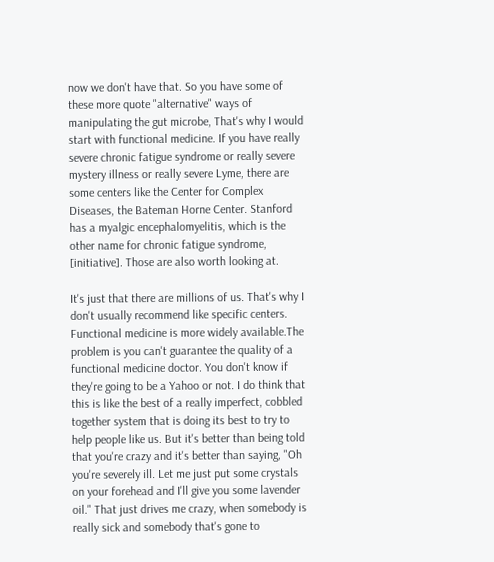now we don't have that. So you have some of these more quote "alternative" ways of manipulating the gut microbe, That's why I would start with functional medicine. If you have really severe chronic fatigue syndrome or really severe mystery illness or really severe Lyme, there are some centers like the Center for Complex Diseases, the Bateman Horne Center. Stanford has a myalgic encephalomyelitis, which is the other name for chronic fatigue syndrome, [initiative]. Those are also worth looking at.

It's just that there are millions of us. That's why I don't usually recommend like specific centers. Functional medicine is more widely available.The problem is you can't guarantee the quality of a functional medicine doctor. You don't know if they're going to be a Yahoo or not. I do think that this is like the best of a really imperfect, cobbled together system that is doing its best to try to help people like us. But it's better than being told that you're crazy and it's better than saying, "Oh you're severely ill. Let me just put some crystals on your forehead and I'll give you some lavender oil." That just drives me crazy, when somebody is really sick and somebody that's gone to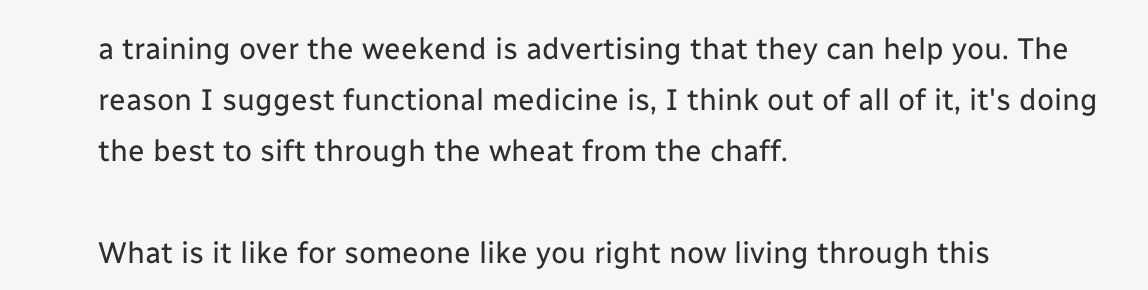a training over the weekend is advertising that they can help you. The reason I suggest functional medicine is, I think out of all of it, it's doing the best to sift through the wheat from the chaff.

What is it like for someone like you right now living through this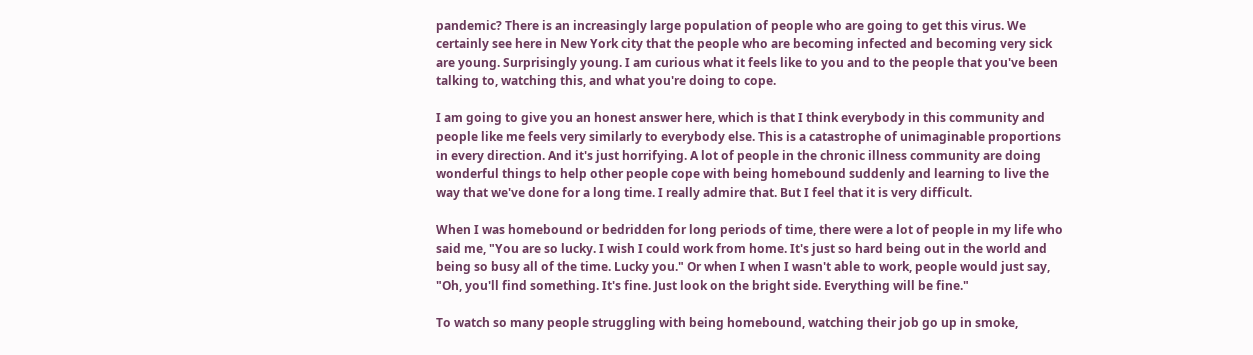pandemic? There is an increasingly large population of people who are going to get this virus. We certainly see here in New York city that the people who are becoming infected and becoming very sick are young. Surprisingly young. I am curious what it feels like to you and to the people that you've been talking to, watching this, and what you're doing to cope.

I am going to give you an honest answer here, which is that I think everybody in this community and people like me feels very similarly to everybody else. This is a catastrophe of unimaginable proportions in every direction. And it's just horrifying. A lot of people in the chronic illness community are doing wonderful things to help other people cope with being homebound suddenly and learning to live the way that we've done for a long time. I really admire that. But I feel that it is very difficult.

When I was homebound or bedridden for long periods of time, there were a lot of people in my life who said me, "You are so lucky. I wish I could work from home. It's just so hard being out in the world and being so busy all of the time. Lucky you." Or when I when I wasn't able to work, people would just say, "Oh, you'll find something. It's fine. Just look on the bright side. Everything will be fine."

To watch so many people struggling with being homebound, watching their job go up in smoke,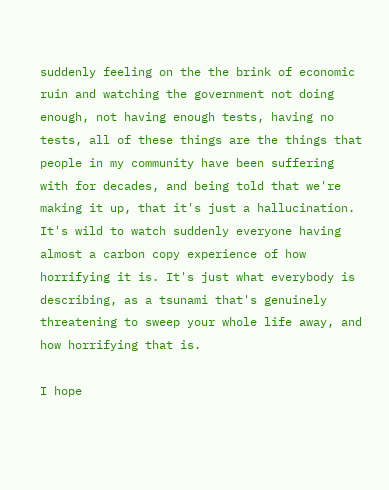suddenly feeling on the the brink of economic ruin and watching the government not doing enough, not having enough tests, having no tests, all of these things are the things that people in my community have been suffering with for decades, and being told that we're making it up, that it's just a hallucination. It's wild to watch suddenly everyone having almost a carbon copy experience of how horrifying it is. It's just what everybody is describing, as a tsunami that's genuinely threatening to sweep your whole life away, and how horrifying that is.

I hope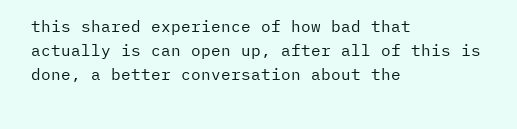this shared experience of how bad that actually is can open up, after all of this is done, a better conversation about the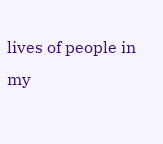lives of people in my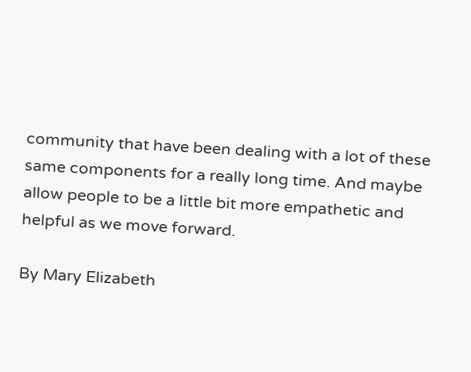community that have been dealing with a lot of these same components for a really long time. And maybe allow people to be a little bit more empathetic and helpful as we move forward.

By Mary Elizabeth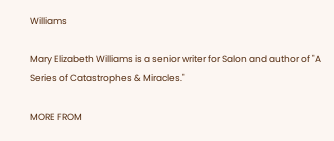Williams

Mary Elizabeth Williams is a senior writer for Salon and author of "A Series of Catastrophes & Miracles."

MORE FROM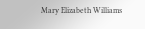Mary Elizabeth Williams